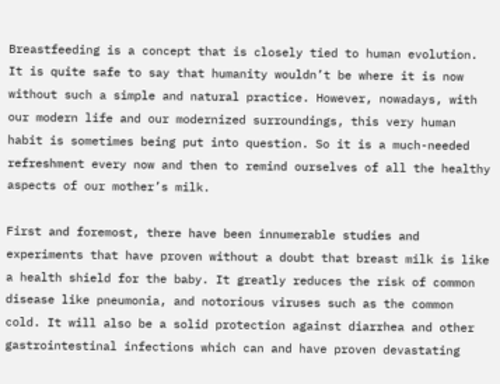Breastfeeding is a concept that is closely tied to human evolution. It is quite safe to say that humanity wouldn’t be where it is now without such a simple and natural practice. However, nowadays, with our modern life and our modernized surroundings, this very human habit is sometimes being put into question. So it is a much-needed refreshment every now and then to remind ourselves of all the healthy aspects of our mother’s milk.

First and foremost, there have been innumerable studies and experiments that have proven without a doubt that breast milk is like a health shield for the baby. It greatly reduces the risk of common disease like pneumonia, and notorious viruses such as the common cold. It will also be a solid protection against diarrhea and other gastrointestinal infections which can and have proven devastating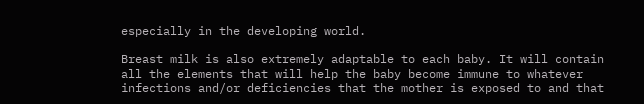especially in the developing world.

Breast milk is also extremely adaptable to each baby. It will contain all the elements that will help the baby become immune to whatever infections and/or deficiencies that the mother is exposed to and that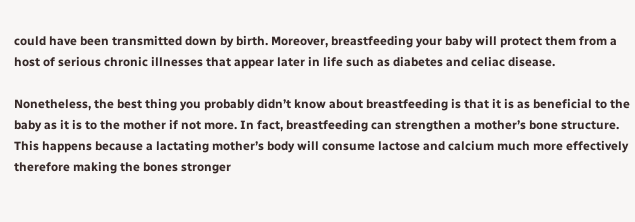could have been transmitted down by birth. Moreover, breastfeeding your baby will protect them from a host of serious chronic illnesses that appear later in life such as diabetes and celiac disease.

Nonetheless, the best thing you probably didn’t know about breastfeeding is that it is as beneficial to the baby as it is to the mother if not more. In fact, breastfeeding can strengthen a mother’s bone structure. This happens because a lactating mother’s body will consume lactose and calcium much more effectively therefore making the bones stronger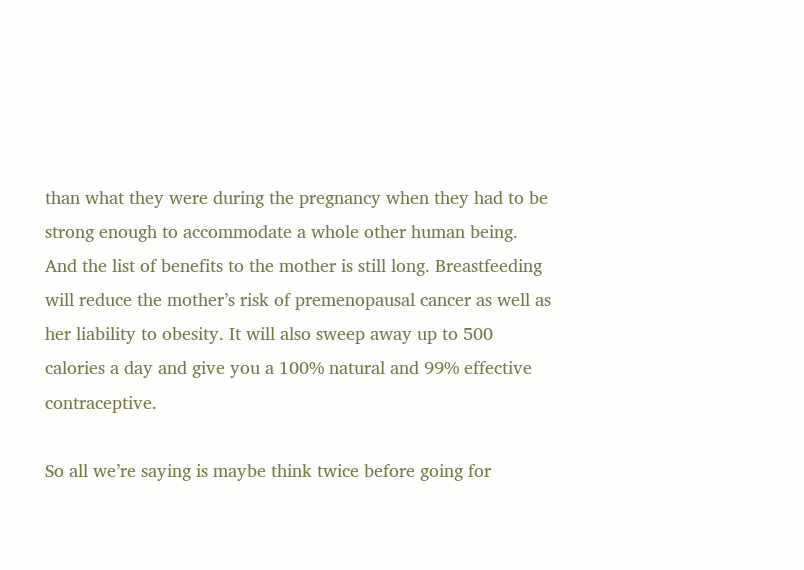than what they were during the pregnancy when they had to be strong enough to accommodate a whole other human being. And the list of benefits to the mother is still long. Breastfeeding will reduce the mother’s risk of premenopausal cancer as well as her liability to obesity. It will also sweep away up to 500 calories a day and give you a 100% natural and 99% effective contraceptive.

So all we’re saying is maybe think twice before going for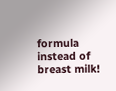formula instead of breast milk!